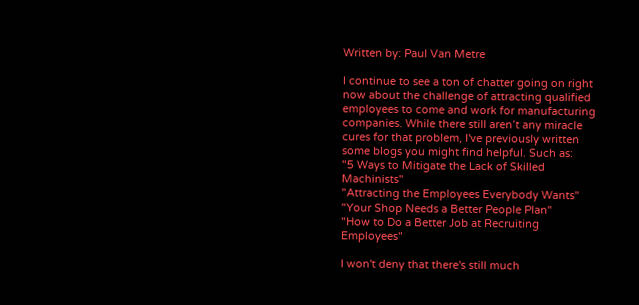Written by: Paul Van Metre

I continue to see a ton of chatter going on right now about the challenge of attracting qualified employees to come and work for manufacturing companies. While there still aren’t any miracle cures for that problem, I've previously written some blogs you might find helpful. Such as:
"5 Ways to Mitigate the Lack of Skilled Machinists"
"Attracting the Employees Everybody Wants"
"Your Shop Needs a Better People Plan"
"How to Do a Better Job at Recruiting Employees"

I won't deny that there's still much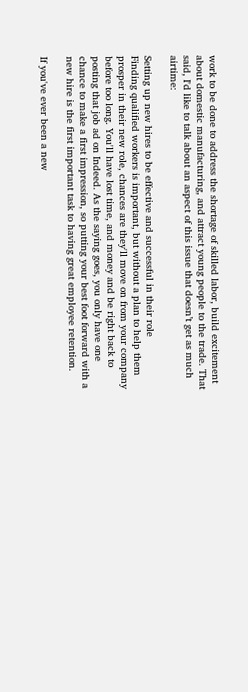work to be done to address the shortage of skilled labor, build excitement about domestic manufacturing, and attract young people to the trade. That said, I'd like to talk about an aspect of this issue that doesn’t get as much airtime:

Setting up new hires to be effective and successful in their role
Finding qualified workers is important, but without a plan to help them prosper in their new role, chances are they'll move on from your company before too long. You'll have lost time, and money and be right back to posting that job ad on Indeed. As the saying goes, you only have one chance to make a first impression, so putting your best foot forward with a new hire is the first important task to having great employee retention.

If you've ever been a new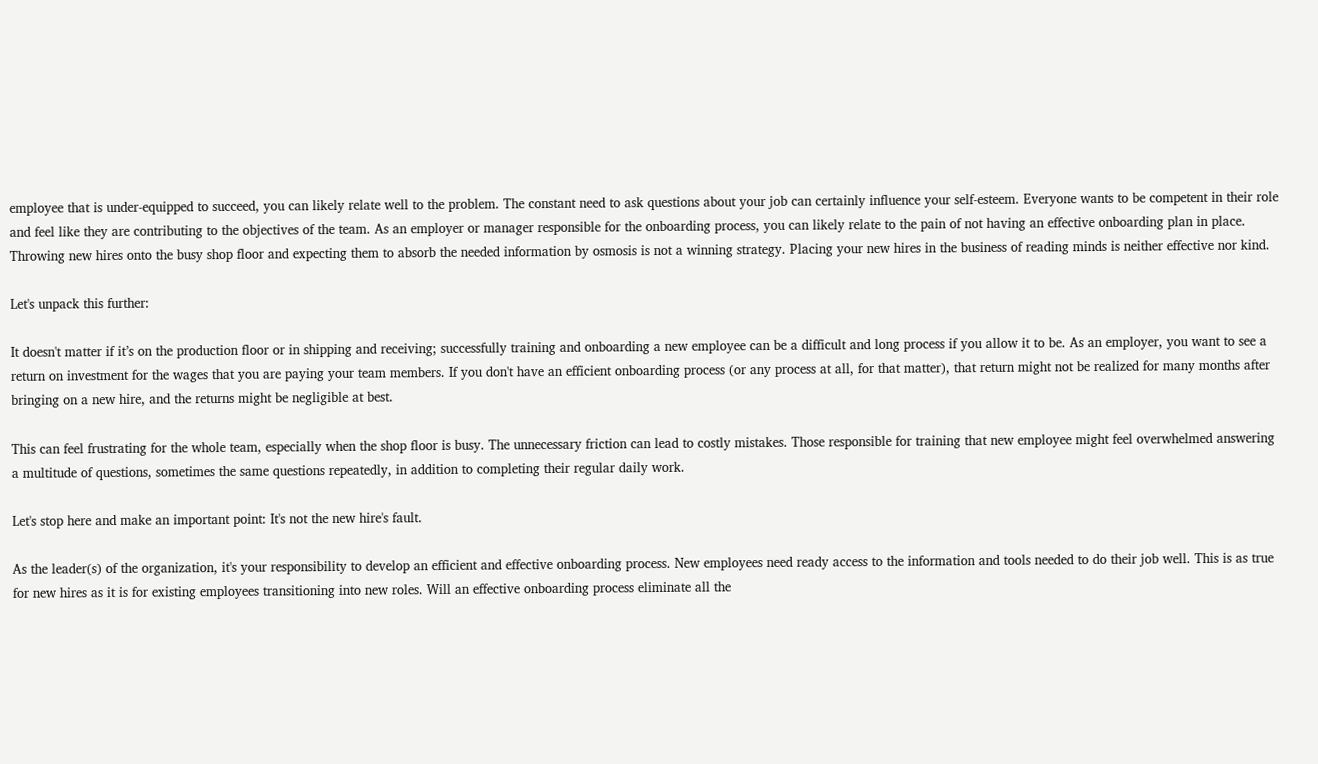employee that is under-equipped to succeed, you can likely relate well to the problem. The constant need to ask questions about your job can certainly influence your self-esteem. Everyone wants to be competent in their role and feel like they are contributing to the objectives of the team. As an employer or manager responsible for the onboarding process, you can likely relate to the pain of not having an effective onboarding plan in place. Throwing new hires onto the busy shop floor and expecting them to absorb the needed information by osmosis is not a winning strategy. Placing your new hires in the business of reading minds is neither effective nor kind.

Let's unpack this further:

It doesn't matter if it’s on the production floor or in shipping and receiving; successfully training and onboarding a new employee can be a difficult and long process if you allow it to be. As an employer, you want to see a return on investment for the wages that you are paying your team members. If you don't have an efficient onboarding process (or any process at all, for that matter), that return might not be realized for many months after bringing on a new hire, and the returns might be negligible at best.

This can feel frustrating for the whole team, especially when the shop floor is busy. The unnecessary friction can lead to costly mistakes. Those responsible for training that new employee might feel overwhelmed answering a multitude of questions, sometimes the same questions repeatedly, in addition to completing their regular daily work.

Let's stop here and make an important point: It's not the new hire's fault.

As the leader(s) of the organization, it's your responsibility to develop an efficient and effective onboarding process. New employees need ready access to the information and tools needed to do their job well. This is as true for new hires as it is for existing employees transitioning into new roles. Will an effective onboarding process eliminate all the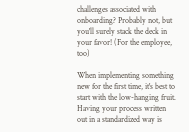challenges associated with onboarding? Probably not, but you'll surely stack the deck in your favor! (For the employee, too)

When implementing something new for the first time, it's best to start with the low-hanging fruit. Having your process written out in a standardized way is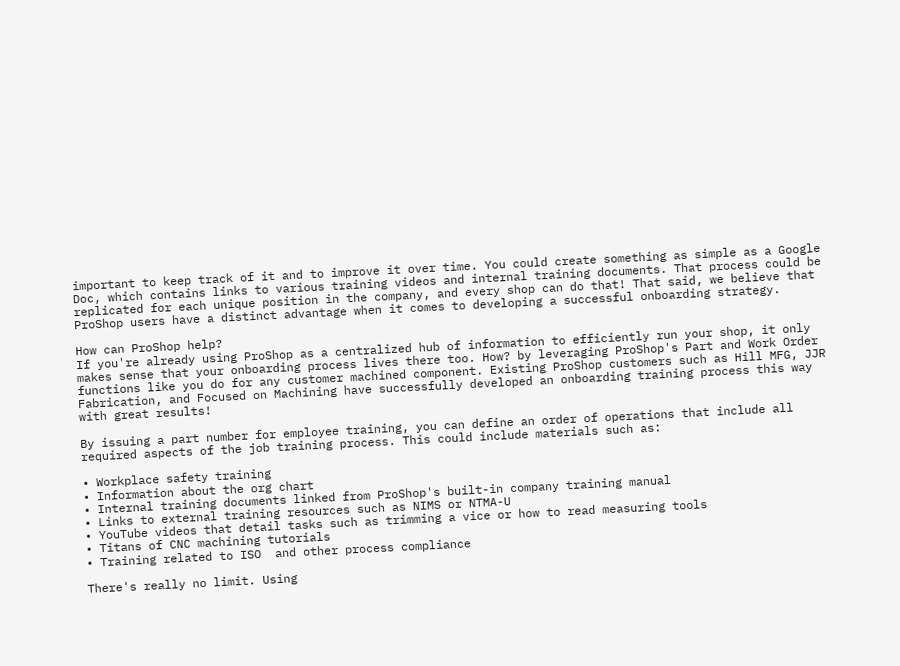important to keep track of it and to improve it over time. You could create something as simple as a Google Doc, which contains links to various training videos and internal training documents. That process could be replicated for each unique position in the company, and every shop can do that! That said, we believe that ProShop users have a distinct advantage when it comes to developing a successful onboarding strategy.

How can ProShop help?
If you're already using ProShop as a centralized hub of information to efficiently run your shop, it only makes sense that your onboarding process lives there too. How? by leveraging ProShop's Part and Work Order functions like you do for any customer machined component. Existing ProShop customers such as Hill MFG, JJR Fabrication, and Focused on Machining have successfully developed an onboarding training process this way with great results!

By issuing a part number for employee training, you can define an order of operations that include all required aspects of the job training process. This could include materials such as:

• Workplace safety training
• Information about the org chart
• Internal training documents linked from ProShop's built-in company training manual
• Links to external training resources such as NIMS or NTMA-U
• YouTube videos that detail tasks such as trimming a vice or how to read measuring tools
• Titans of CNC machining tutorials
• Training related to ISO  and other process compliance

There's really no limit. Using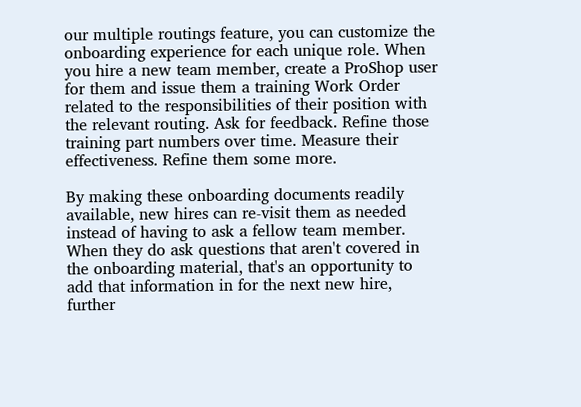our multiple routings feature, you can customize the onboarding experience for each unique role. When you hire a new team member, create a ProShop user for them and issue them a training Work Order related to the responsibilities of their position with the relevant routing. Ask for feedback. Refine those training part numbers over time. Measure their effectiveness. Refine them some more.

By making these onboarding documents readily available, new hires can re-visit them as needed instead of having to ask a fellow team member. When they do ask questions that aren't covered in the onboarding material, that's an opportunity to add that information in for the next new hire, further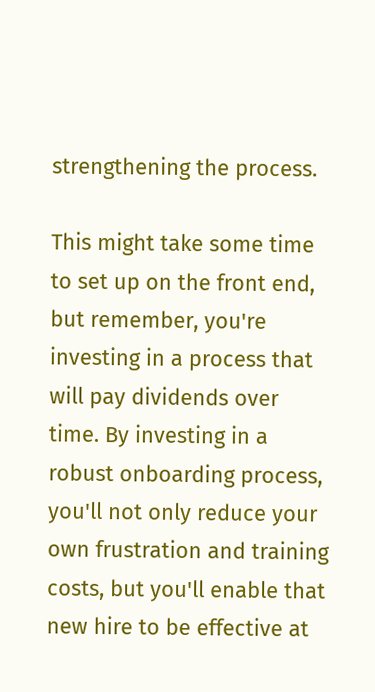strengthening the process.

This might take some time to set up on the front end, but remember, you're investing in a process that will pay dividends over time. By investing in a robust onboarding process, you'll not only reduce your own frustration and training costs, but you'll enable that new hire to be effective at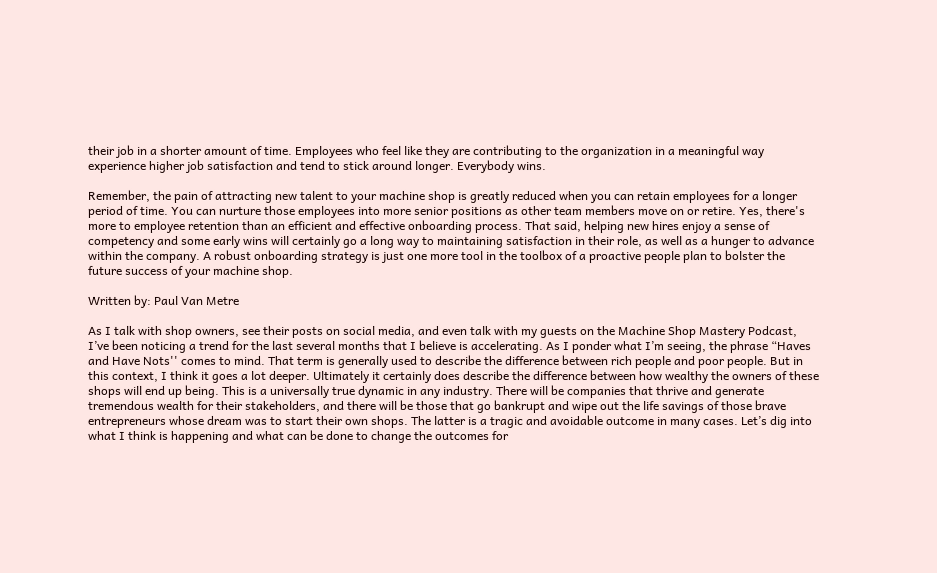their job in a shorter amount of time. Employees who feel like they are contributing to the organization in a meaningful way experience higher job satisfaction and tend to stick around longer. Everybody wins.

Remember, the pain of attracting new talent to your machine shop is greatly reduced when you can retain employees for a longer period of time. You can nurture those employees into more senior positions as other team members move on or retire. Yes, there's more to employee retention than an efficient and effective onboarding process. That said, helping new hires enjoy a sense of competency and some early wins will certainly go a long way to maintaining satisfaction in their role, as well as a hunger to advance within the company. A robust onboarding strategy is just one more tool in the toolbox of a proactive people plan to bolster the future success of your machine shop.

Written by: Paul Van Metre

As I talk with shop owners, see their posts on social media, and even talk with my guests on the Machine Shop Mastery Podcast, I’ve been noticing a trend for the last several months that I believe is accelerating. As I ponder what I’m seeing, the phrase “Haves and Have Nots'' comes to mind. That term is generally used to describe the difference between rich people and poor people. But in this context, I think it goes a lot deeper. Ultimately it certainly does describe the difference between how wealthy the owners of these shops will end up being. This is a universally true dynamic in any industry. There will be companies that thrive and generate tremendous wealth for their stakeholders, and there will be those that go bankrupt and wipe out the life savings of those brave entrepreneurs whose dream was to start their own shops. The latter is a tragic and avoidable outcome in many cases. Let’s dig into what I think is happening and what can be done to change the outcomes for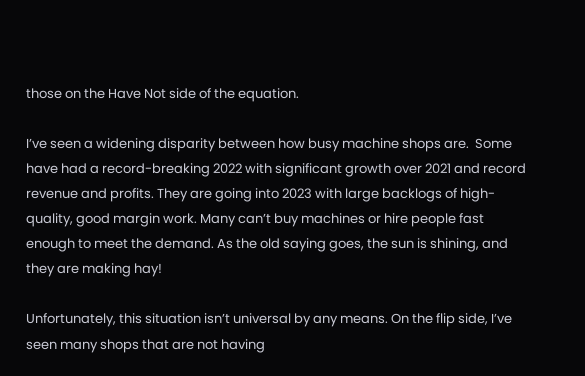those on the Have Not side of the equation.

I’ve seen a widening disparity between how busy machine shops are.  Some have had a record-breaking 2022 with significant growth over 2021 and record revenue and profits. They are going into 2023 with large backlogs of high-quality, good margin work. Many can’t buy machines or hire people fast enough to meet the demand. As the old saying goes, the sun is shining, and they are making hay!

Unfortunately, this situation isn’t universal by any means. On the flip side, I’ve seen many shops that are not having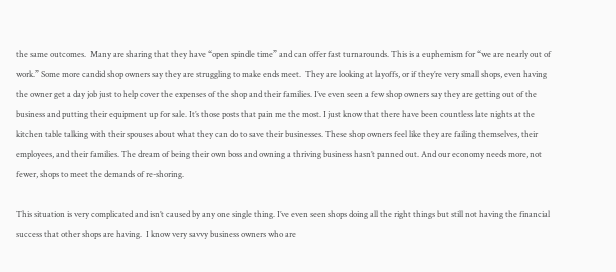the same outcomes.  Many are sharing that they have “open spindle time” and can offer fast turnarounds. This is a euphemism for “we are nearly out of work.” Some more candid shop owners say they are struggling to make ends meet.  They are looking at layoffs, or if they’re very small shops, even having the owner get a day job just to help cover the expenses of the shop and their families. I’ve even seen a few shop owners say they are getting out of the business and putting their equipment up for sale. It’s those posts that pain me the most. I just know that there have been countless late nights at the kitchen table talking with their spouses about what they can do to save their businesses. These shop owners feel like they are failing themselves, their employees, and their families. The dream of being their own boss and owning a thriving business hasn’t panned out. And our economy needs more, not fewer, shops to meet the demands of re-shoring.

This situation is very complicated and isn’t caused by any one single thing. I’ve even seen shops doing all the right things but still not having the financial success that other shops are having.  I know very savvy business owners who are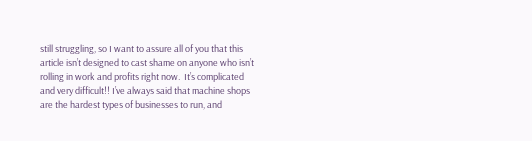still struggling, so I want to assure all of you that this article isn’t designed to cast shame on anyone who isn’t rolling in work and profits right now.  It’s complicated and very difficult!! I’ve always said that machine shops are the hardest types of businesses to run, and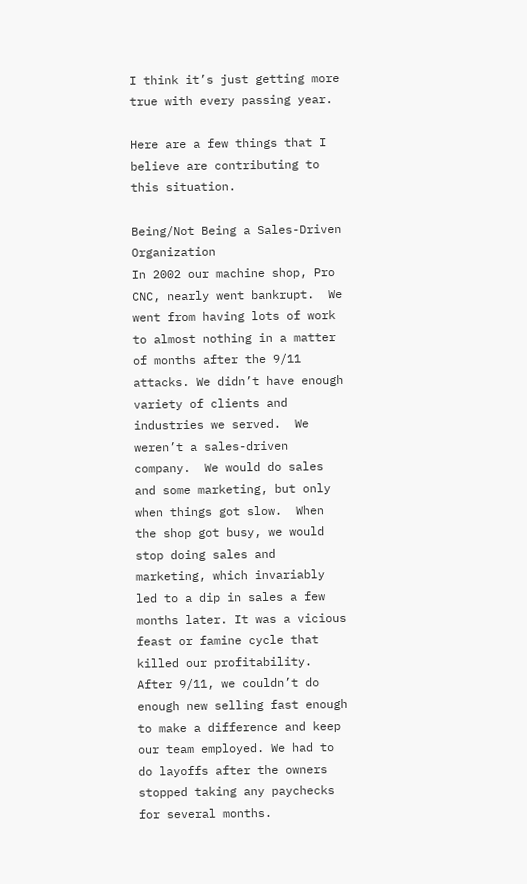I think it’s just getting more true with every passing year.

Here are a few things that I believe are contributing to this situation.

Being/Not Being a Sales-Driven Organization
In 2002 our machine shop, Pro CNC, nearly went bankrupt.  We went from having lots of work to almost nothing in a matter of months after the 9/11 attacks. We didn’t have enough variety of clients and industries we served.  We weren’t a sales-driven company.  We would do sales and some marketing, but only when things got slow.  When the shop got busy, we would stop doing sales and marketing, which invariably led to a dip in sales a few months later. It was a vicious feast or famine cycle that killed our profitability. After 9/11, we couldn’t do enough new selling fast enough to make a difference and keep our team employed. We had to do layoffs after the owners stopped taking any paychecks for several months.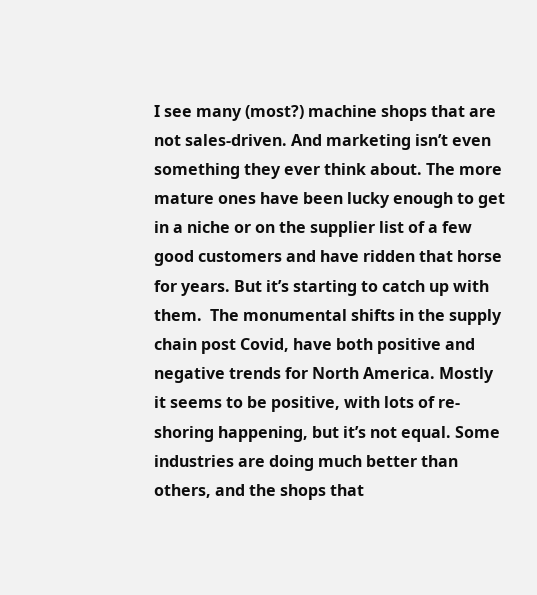I see many (most?) machine shops that are not sales-driven. And marketing isn’t even something they ever think about. The more mature ones have been lucky enough to get in a niche or on the supplier list of a few good customers and have ridden that horse for years. But it’s starting to catch up with them.  The monumental shifts in the supply chain post Covid, have both positive and negative trends for North America. Mostly it seems to be positive, with lots of re-shoring happening, but it’s not equal. Some industries are doing much better than others, and the shops that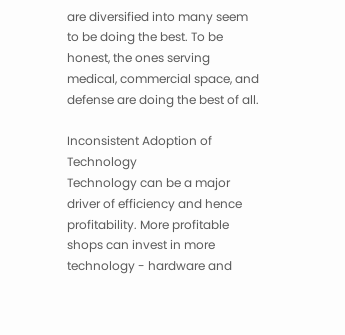are diversified into many seem to be doing the best. To be honest, the ones serving medical, commercial space, and defense are doing the best of all.

Inconsistent Adoption of Technology
Technology can be a major driver of efficiency and hence profitability. More profitable shops can invest in more technology - hardware and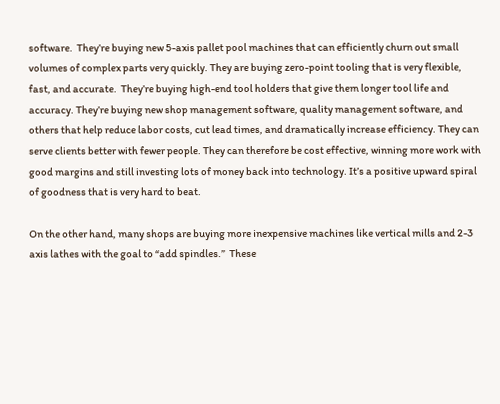software.  They’re buying new 5-axis pallet pool machines that can efficiently churn out small volumes of complex parts very quickly. They are buying zero-point tooling that is very flexible, fast, and accurate.  They’re buying high-end tool holders that give them longer tool life and accuracy. They’re buying new shop management software, quality management software, and others that help reduce labor costs, cut lead times, and dramatically increase efficiency. They can serve clients better with fewer people. They can therefore be cost effective, winning more work with good margins and still investing lots of money back into technology. It’s a positive upward spiral of goodness that is very hard to beat.

On the other hand, many shops are buying more inexpensive machines like vertical mills and 2-3 axis lathes with the goal to “add spindles.”  These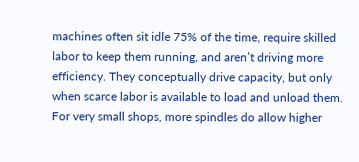machines often sit idle 75% of the time, require skilled labor to keep them running, and aren’t driving more efficiency. They conceptually drive capacity, but only when scarce labor is available to load and unload them. For very small shops, more spindles do allow higher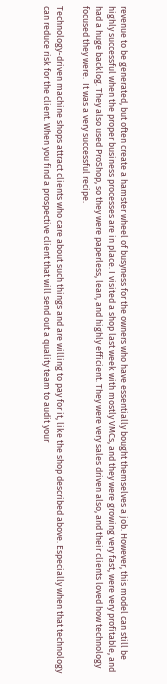revenue to be generated, but often create a hamster wheel of busyness for the owners who have essentially bought themselves a job. However, this model can still be highly successful when the proper business processes are in place. I visited a shop last week with mostly VMCs, and they were growing very fast, were very profitable, and had a huge backlog. They also used ProShop, so they were paperless, lean, and highly efficient. They were very sales driven also, and their clients loved how technology focused they were.  It was a very successful recipe.

Technology-driven machine shops attract clients who care about such things and are willing to pay for it, like the shop described above. Especially when that technology can reduce risk for the client. When you find a prospective client that will send out a quality team to audit your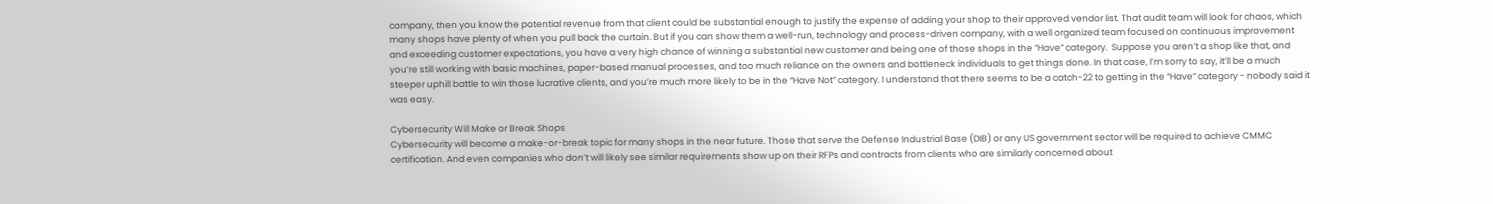company, then you know the potential revenue from that client could be substantial enough to justify the expense of adding your shop to their approved vendor list. That audit team will look for chaos, which many shops have plenty of when you pull back the curtain. But if you can show them a well-run, technology and process-driven company, with a well organized team focused on continuous improvement and exceeding customer expectations, you have a very high chance of winning a substantial new customer and being one of those shops in the “Have” category.  Suppose you aren’t a shop like that, and you’re still working with basic machines, paper-based manual processes, and too much reliance on the owners and bottleneck individuals to get things done. In that case, I’m sorry to say, it’ll be a much steeper uphill battle to win those lucrative clients, and you’re much more likely to be in the “Have Not” category. I understand that there seems to be a catch-22 to getting in the “Have” category - nobody said it was easy.

Cybersecurity Will Make or Break Shops
Cybersecurity will become a make-or-break topic for many shops in the near future. Those that serve the Defense Industrial Base (DIB) or any US government sector will be required to achieve CMMC certification. And even companies who don’t will likely see similar requirements show up on their RFPs and contracts from clients who are similarly concerned about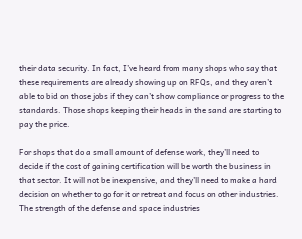their data security. In fact, I’ve heard from many shops who say that these requirements are already showing up on RFQs, and they aren’t able to bid on those jobs if they can’t show compliance or progress to the standards. Those shops keeping their heads in the sand are starting to pay the price.

For shops that do a small amount of defense work, they’ll need to decide if the cost of gaining certification will be worth the business in that sector. It will not be inexpensive, and they’ll need to make a hard decision on whether to go for it or retreat and focus on other industries. The strength of the defense and space industries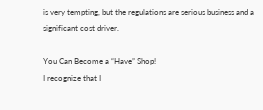is very tempting, but the regulations are serious business and a significant cost driver.

You Can Become a “Have” Shop!
I recognize that I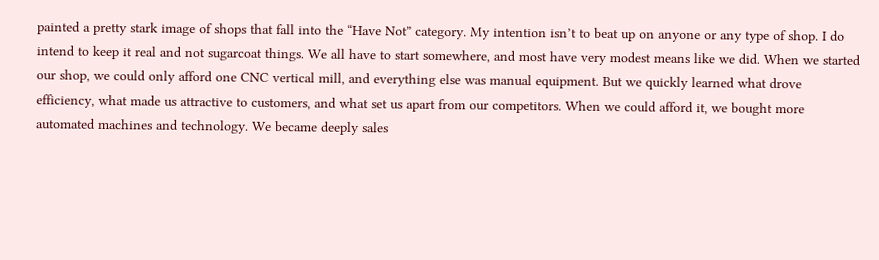painted a pretty stark image of shops that fall into the “Have Not” category. My intention isn’t to beat up on anyone or any type of shop. I do intend to keep it real and not sugarcoat things. We all have to start somewhere, and most have very modest means like we did. When we started our shop, we could only afford one CNC vertical mill, and everything else was manual equipment. But we quickly learned what drove efficiency, what made us attractive to customers, and what set us apart from our competitors. When we could afford it, we bought more automated machines and technology. We became deeply sales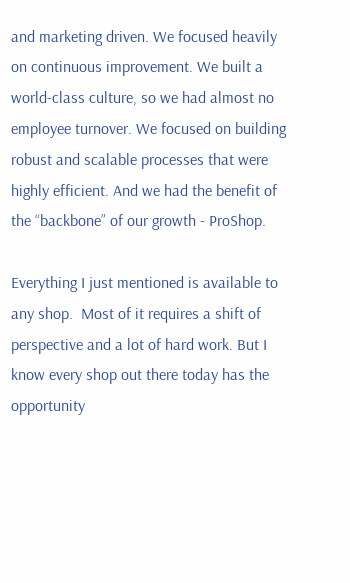and marketing driven. We focused heavily on continuous improvement. We built a world-class culture, so we had almost no employee turnover. We focused on building robust and scalable processes that were highly efficient. And we had the benefit of the “backbone” of our growth - ProShop.

Everything I just mentioned is available to any shop.  Most of it requires a shift of perspective and a lot of hard work. But I know every shop out there today has the opportunity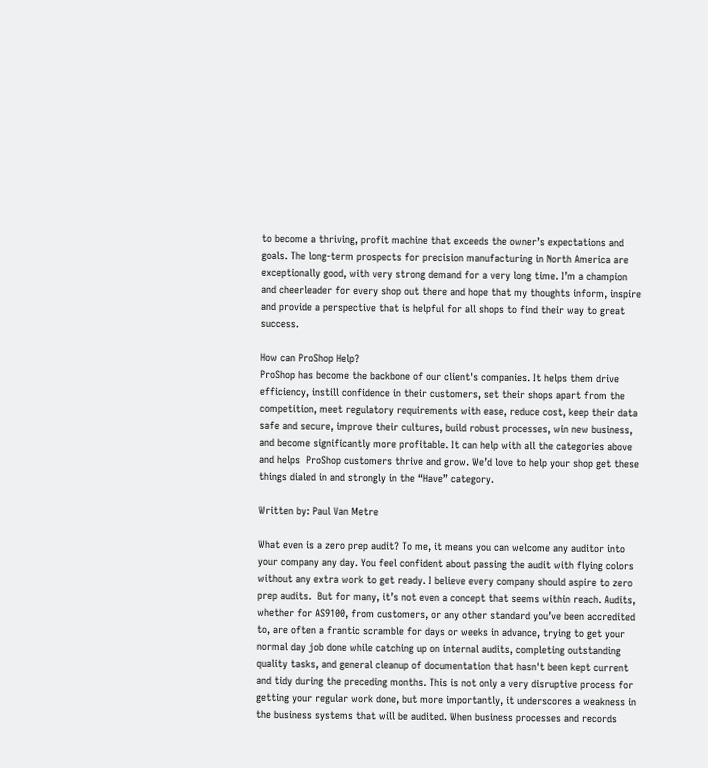to become a thriving, profit machine that exceeds the owner’s expectations and goals. The long-term prospects for precision manufacturing in North America are exceptionally good, with very strong demand for a very long time. I’m a champion and cheerleader for every shop out there and hope that my thoughts inform, inspire and provide a perspective that is helpful for all shops to find their way to great success.

How can ProShop Help?
ProShop has become the backbone of our client's companies. It helps them drive efficiency, instill confidence in their customers, set their shops apart from the competition, meet regulatory requirements with ease, reduce cost, keep their data safe and secure, improve their cultures, build robust processes, win new business, and become significantly more profitable. It can help with all the categories above and helps  ProShop customers thrive and grow. We’d love to help your shop get these things dialed in and strongly in the “Have” category.

Written by: Paul Van Metre

What even is a zero prep audit? To me, it means you can welcome any auditor into your company any day. You feel confident about passing the audit with flying colors without any extra work to get ready. I believe every company should aspire to zero prep audits.  But for many, it’s not even a concept that seems within reach. Audits, whether for AS9100, from customers, or any other standard you’ve been accredited to, are often a frantic scramble for days or weeks in advance, trying to get your normal day job done while catching up on internal audits, completing outstanding quality tasks, and general cleanup of documentation that hasn't been kept current and tidy during the preceding months. This is not only a very disruptive process for getting your regular work done, but more importantly, it underscores a weakness in the business systems that will be audited. When business processes and records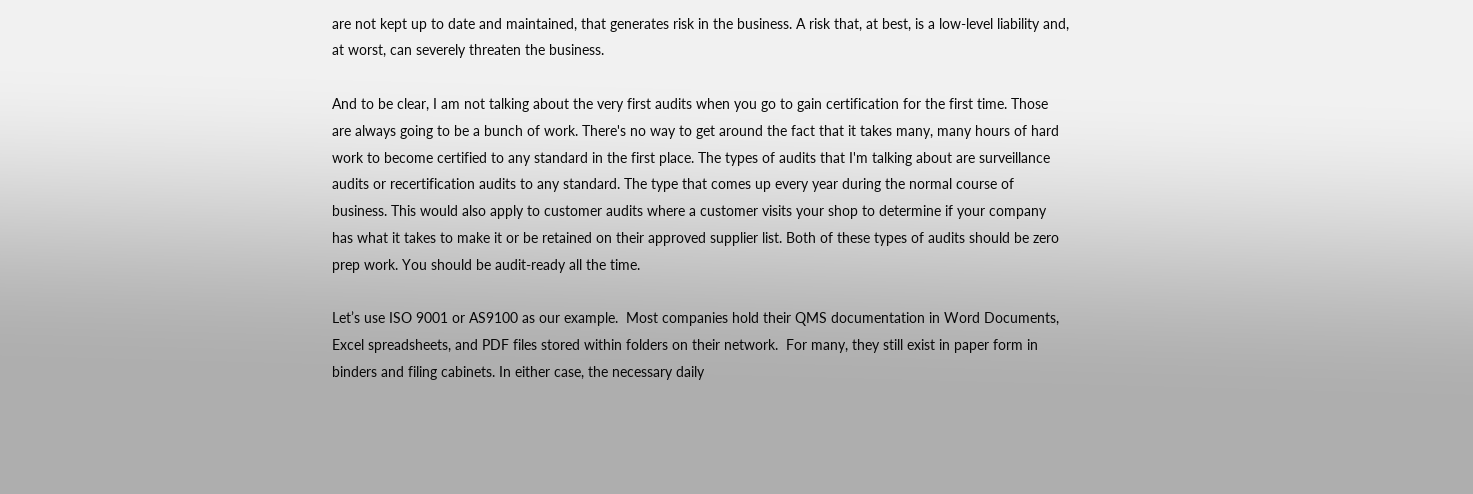are not kept up to date and maintained, that generates risk in the business. A risk that, at best, is a low-level liability and, at worst, can severely threaten the business.

And to be clear, I am not talking about the very first audits when you go to gain certification for the first time. Those are always going to be a bunch of work. There's no way to get around the fact that it takes many, many hours of hard work to become certified to any standard in the first place. The types of audits that I'm talking about are surveillance audits or recertification audits to any standard. The type that comes up every year during the normal course of business. This would also apply to customer audits where a customer visits your shop to determine if your company has what it takes to make it or be retained on their approved supplier list. Both of these types of audits should be zero prep work. You should be audit-ready all the time.

Let’s use ISO 9001 or AS9100 as our example.  Most companies hold their QMS documentation in Word Documents, Excel spreadsheets, and PDF files stored within folders on their network.  For many, they still exist in paper form in binders and filing cabinets. In either case, the necessary daily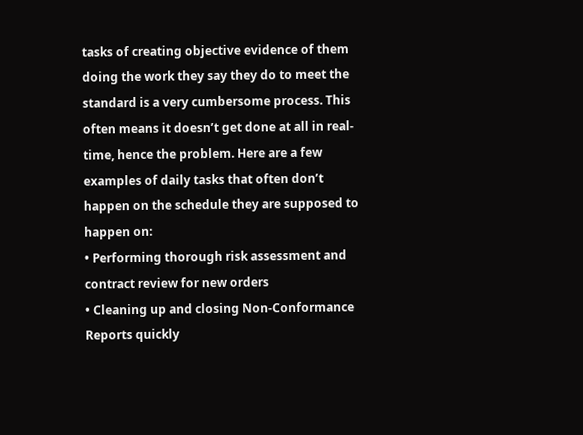tasks of creating objective evidence of them doing the work they say they do to meet the standard is a very cumbersome process. This often means it doesn’t get done at all in real-time, hence the problem. Here are a few examples of daily tasks that often don’t happen on the schedule they are supposed to happen on:
• Performing thorough risk assessment and contract review for new orders
• Cleaning up and closing Non-Conformance Reports quickly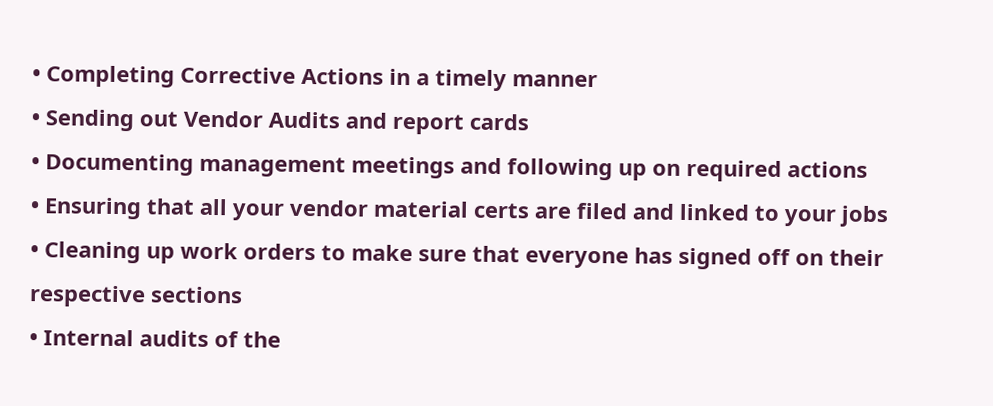• Completing Corrective Actions in a timely manner
• Sending out Vendor Audits and report cards
• Documenting management meetings and following up on required actions
• Ensuring that all your vendor material certs are filed and linked to your jobs
• Cleaning up work orders to make sure that everyone has signed off on their respective sections
• Internal audits of the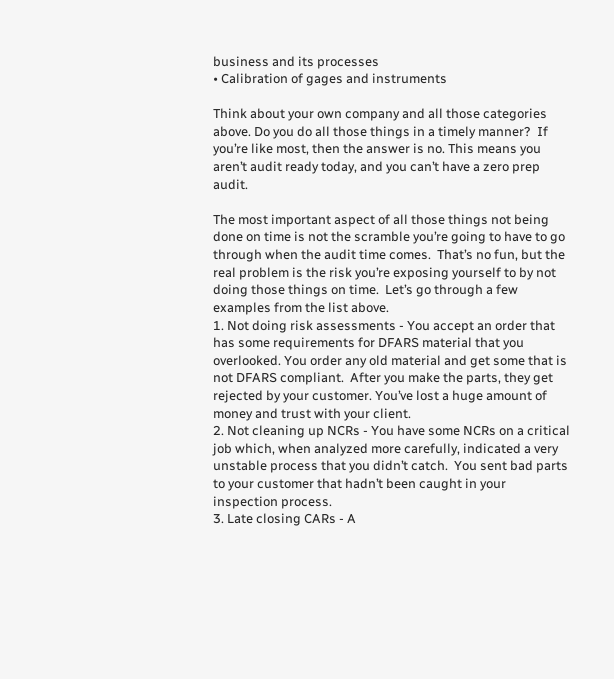business and its processes
• Calibration of gages and instruments

Think about your own company and all those categories above. Do you do all those things in a timely manner?  If you’re like most, then the answer is no. This means you aren’t audit ready today, and you can’t have a zero prep audit.

The most important aspect of all those things not being done on time is not the scramble you’re going to have to go through when the audit time comes.  That’s no fun, but the real problem is the risk you’re exposing yourself to by not doing those things on time.  Let’s go through a few examples from the list above.
1. Not doing risk assessments - You accept an order that has some requirements for DFARS material that you overlooked. You order any old material and get some that is not DFARS compliant.  After you make the parts, they get rejected by your customer. You’ve lost a huge amount of money and trust with your client.
2. Not cleaning up NCRs - You have some NCRs on a critical job which, when analyzed more carefully, indicated a very unstable process that you didn’t catch.  You sent bad parts to your customer that hadn’t been caught in your inspection process.
3. Late closing CARs - A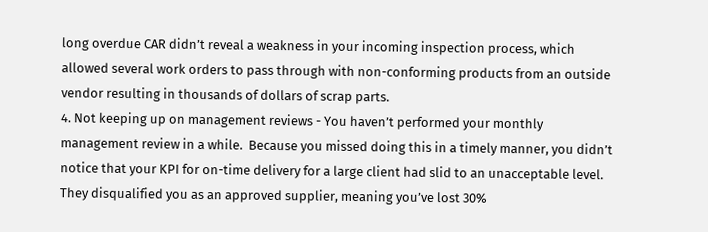long overdue CAR didn’t reveal a weakness in your incoming inspection process, which allowed several work orders to pass through with non-conforming products from an outside vendor resulting in thousands of dollars of scrap parts.
4. Not keeping up on management reviews - You haven’t performed your monthly management review in a while.  Because you missed doing this in a timely manner, you didn’t notice that your KPI for on-time delivery for a large client had slid to an unacceptable level.  They disqualified you as an approved supplier, meaning you’ve lost 30%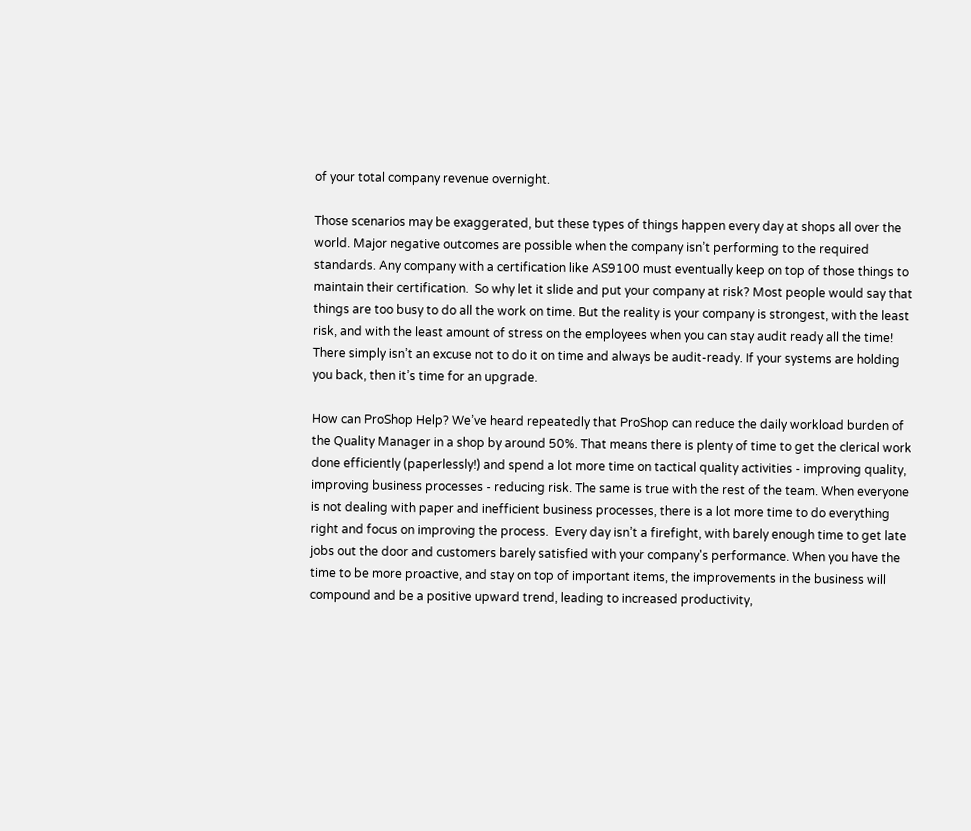of your total company revenue overnight.

Those scenarios may be exaggerated, but these types of things happen every day at shops all over the world. Major negative outcomes are possible when the company isn’t performing to the required standards. Any company with a certification like AS9100 must eventually keep on top of those things to maintain their certification.  So why let it slide and put your company at risk? Most people would say that things are too busy to do all the work on time. But the reality is your company is strongest, with the least risk, and with the least amount of stress on the employees when you can stay audit ready all the time! There simply isn’t an excuse not to do it on time and always be audit-ready. If your systems are holding you back, then it’s time for an upgrade.

How can ProShop Help? We’ve heard repeatedly that ProShop can reduce the daily workload burden of the Quality Manager in a shop by around 50%. That means there is plenty of time to get the clerical work done efficiently (paperlessly!) and spend a lot more time on tactical quality activities - improving quality, improving business processes - reducing risk. The same is true with the rest of the team. When everyone is not dealing with paper and inefficient business processes, there is a lot more time to do everything right and focus on improving the process.  Every day isn’t a firefight, with barely enough time to get late jobs out the door and customers barely satisfied with your company's performance. When you have the time to be more proactive, and stay on top of important items, the improvements in the business will compound and be a positive upward trend, leading to increased productivity,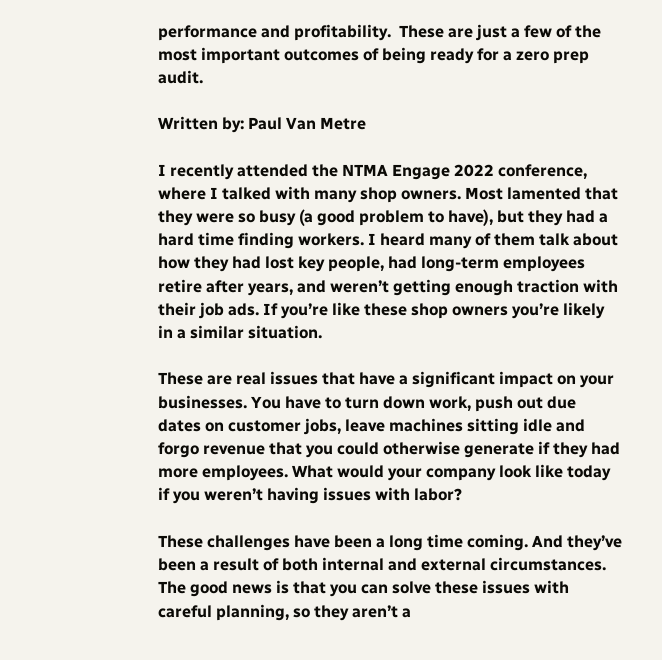performance and profitability.  These are just a few of the most important outcomes of being ready for a zero prep audit.

Written by: Paul Van Metre

I recently attended the NTMA Engage 2022 conference, where I talked with many shop owners. Most lamented that they were so busy (a good problem to have), but they had a hard time finding workers. I heard many of them talk about how they had lost key people, had long-term employees retire after years, and weren’t getting enough traction with their job ads. If you’re like these shop owners you’re likely in a similar situation.

These are real issues that have a significant impact on your businesses. You have to turn down work, push out due dates on customer jobs, leave machines sitting idle and forgo revenue that you could otherwise generate if they had more employees. What would your company look like today if you weren’t having issues with labor?

These challenges have been a long time coming. And they’ve been a result of both internal and external circumstances. The good news is that you can solve these issues with careful planning, so they aren’t a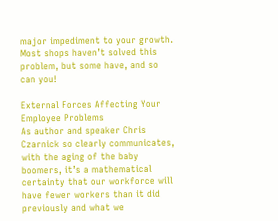major impediment to your growth.  Most shops haven’t solved this problem, but some have, and so can you!

External Forces Affecting Your Employee Problems
As author and speaker Chris Czarnick so clearly communicates, with the aging of the baby boomers, it’s a mathematical certainty that our workforce will have fewer workers than it did previously and what we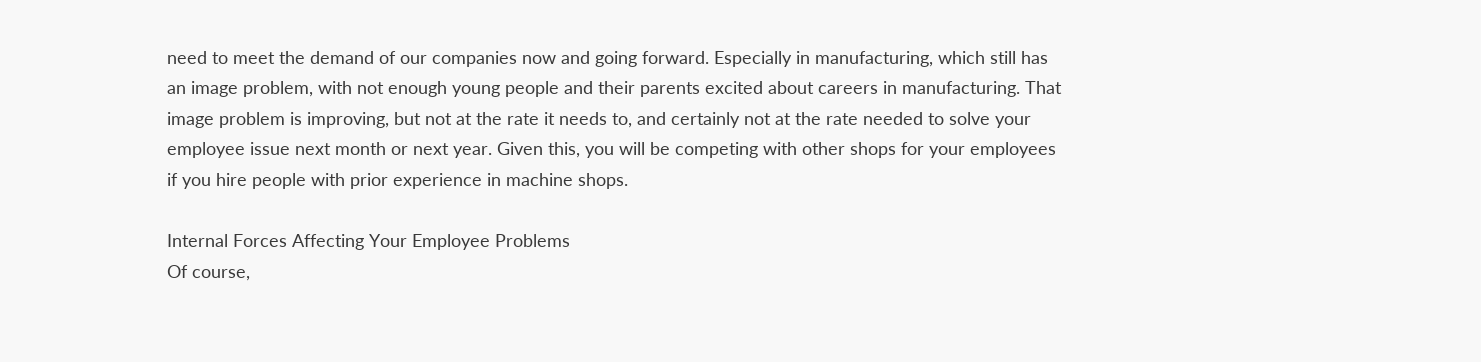need to meet the demand of our companies now and going forward. Especially in manufacturing, which still has an image problem, with not enough young people and their parents excited about careers in manufacturing. That image problem is improving, but not at the rate it needs to, and certainly not at the rate needed to solve your employee issue next month or next year. Given this, you will be competing with other shops for your employees if you hire people with prior experience in machine shops.

Internal Forces Affecting Your Employee Problems
Of course,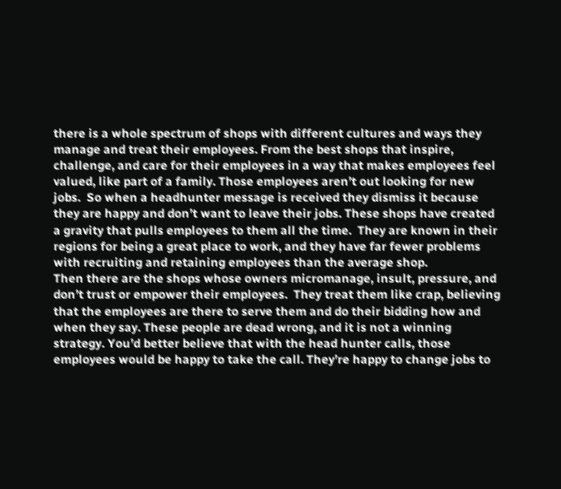there is a whole spectrum of shops with different cultures and ways they manage and treat their employees. From the best shops that inspire, challenge, and care for their employees in a way that makes employees feel valued, like part of a family. Those employees aren’t out looking for new jobs.  So when a headhunter message is received they dismiss it because they are happy and don’t want to leave their jobs. These shops have created a gravity that pulls employees to them all the time.  They are known in their regions for being a great place to work, and they have far fewer problems with recruiting and retaining employees than the average shop.
Then there are the shops whose owners micromanage, insult, pressure, and don’t trust or empower their employees.  They treat them like crap, believing that the employees are there to serve them and do their bidding how and when they say. These people are dead wrong, and it is not a winning strategy. You’d better believe that with the head hunter calls, those employees would be happy to take the call. They’re happy to change jobs to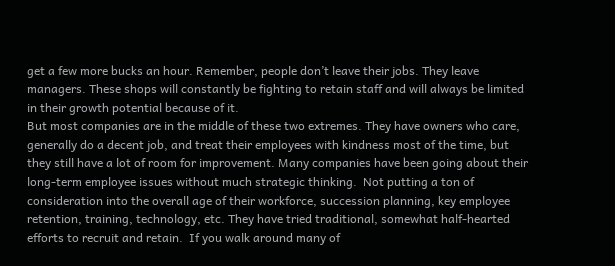get a few more bucks an hour. Remember, people don’t leave their jobs. They leave managers. These shops will constantly be fighting to retain staff and will always be limited in their growth potential because of it.
But most companies are in the middle of these two extremes. They have owners who care, generally do a decent job, and treat their employees with kindness most of the time, but they still have a lot of room for improvement. Many companies have been going about their long-term employee issues without much strategic thinking.  Not putting a ton of consideration into the overall age of their workforce, succession planning, key employee retention, training, technology, etc. They have tried traditional, somewhat half-hearted efforts to recruit and retain.  If you walk around many of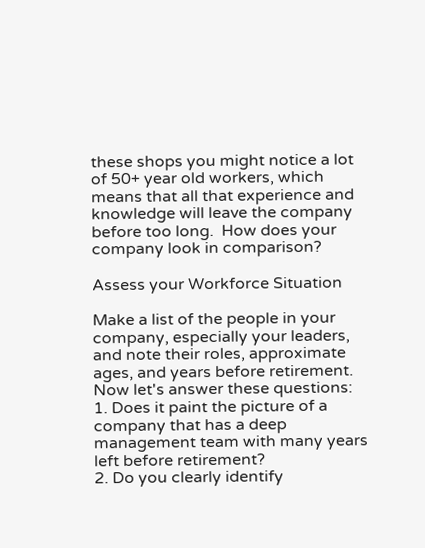these shops you might notice a lot of 50+ year old workers, which means that all that experience and knowledge will leave the company before too long.  How does your company look in comparison?

Assess your Workforce Situation

Make a list of the people in your company, especially your leaders, and note their roles, approximate ages, and years before retirement.  Now let's answer these questions:
1. Does it paint the picture of a company that has a deep management team with many years left before retirement?
2. Do you clearly identify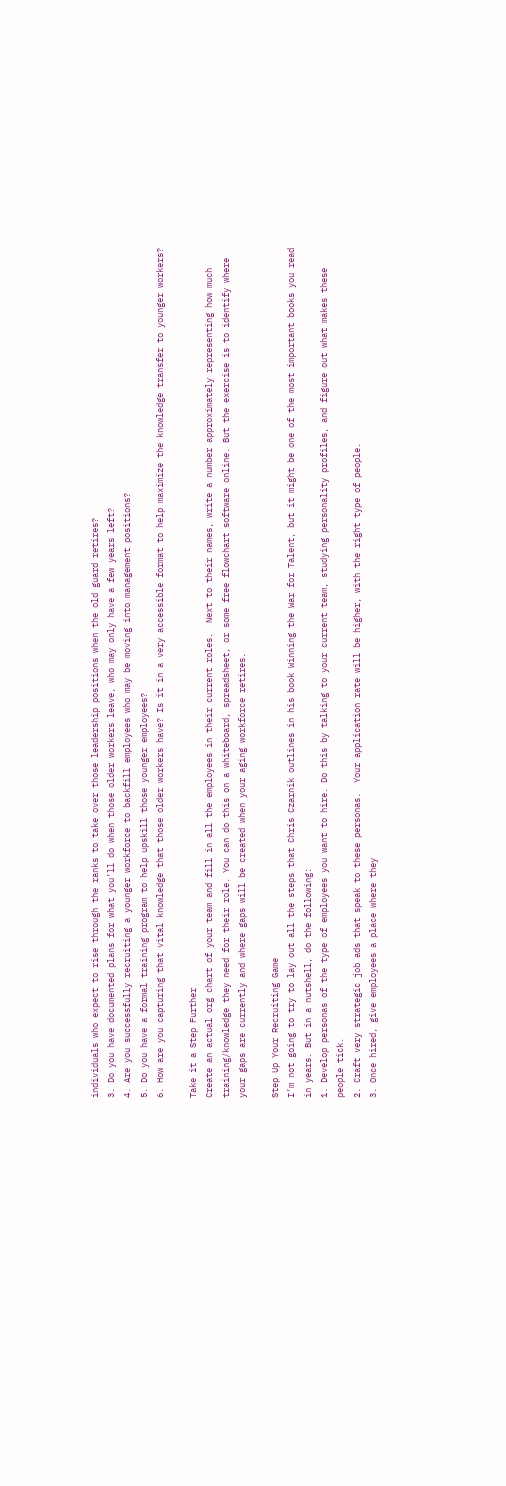individuals who expect to rise through the ranks to take over those leadership positions when the old guard retires?
3. Do you have documented plans for what you’ll do when those older workers leave, who may only have a few years left?
4. Are you successfully recruiting a younger workforce to backfill employees who may be moving into management positions?
5. Do you have a formal training program to help upskill those younger employees?
6. How are you capturing that vital knowledge that those older workers have? Is it in a very accessible format to help maximize the knowledge transfer to younger workers?

Take it a Step Further
Create an actual org chart of your team and fill in all the employees in their current roles.  Next to their names, write a number approximately representing how much training/knowledge they need for their role. You can do this on a whiteboard, spreadsheet, or some free flowchart software online. But the exercise is to identify where your gaps are currently and where gaps will be created when your aging workforce retires.

Step Up Your Recruiting Game
I’m not going to try to lay out all the steps that Chris Czarnik outlines in his book Winning the War for Talent, but it might be one of the most important books you read in years. But in a nutshell, do the following:
1. Develop personas of the type of employees you want to hire. Do this by talking to your current team, studying personality profiles, and figure out what makes these people tick.
2. Craft very strategic job ads that speak to these personas.  Your application rate will be higher, with the right type of people.
3. Once hired, give employees a place where they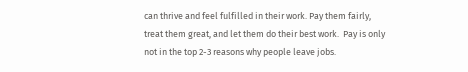can thrive and feel fulfilled in their work. Pay them fairly, treat them great, and let them do their best work.  Pay is only not in the top 2-3 reasons why people leave jobs.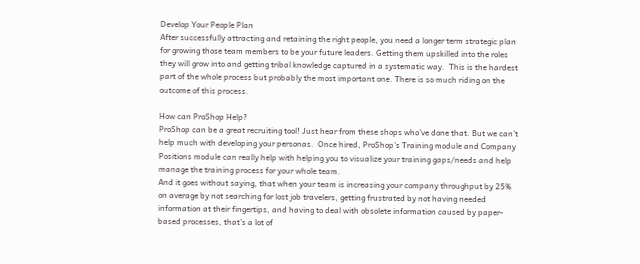Develop Your People Plan
After successfully attracting and retaining the right people, you need a longer term strategic plan for growing those team members to be your future leaders. Getting them upskilled into the roles they will grow into and getting tribal knowledge captured in a systematic way.  This is the hardest part of the whole process but probably the most important one. There is so much riding on the outcome of this process.

How can ProShop Help?
ProShop can be a great recruiting tool! Just hear from these shops who’ve done that. But we can’t help much with developing your personas.  Once hired, ProShop’s Training module and Company Positions module can really help with helping you to visualize your training gaps/needs and help manage the training process for your whole team.
And it goes without saying, that when your team is increasing your company throughput by 25% on average by not searching for lost job travelers, getting frustrated by not having needed information at their fingertips, and having to deal with obsolete information caused by paper-based processes, that’s a lot of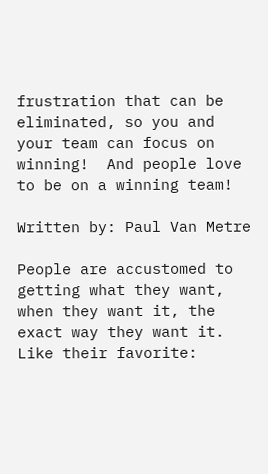frustration that can be eliminated, so you and your team can focus on winning!  And people love to be on a winning team!

Written by: Paul Van Metre

People are accustomed to getting what they want, when they want it, the exact way they want it. Like their favorite: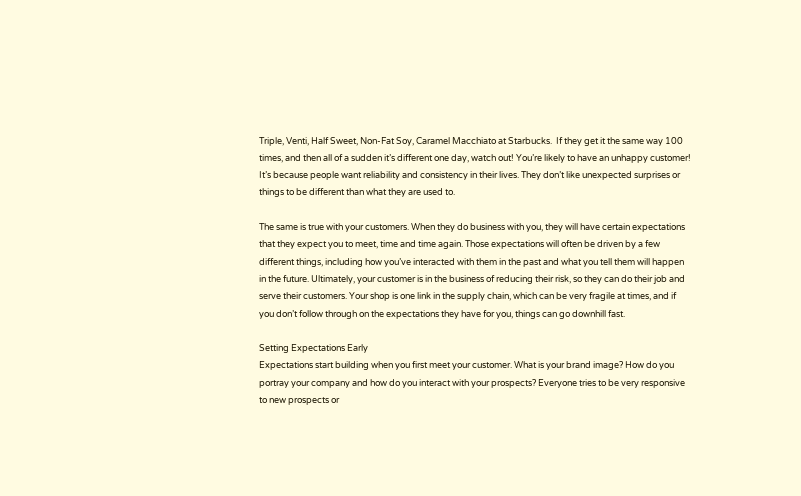Triple, Venti, Half Sweet, Non-Fat Soy, Caramel Macchiato at Starbucks.  If they get it the same way 100 times, and then all of a sudden it’s different one day, watch out! You’re likely to have an unhappy customer! It’s because people want reliability and consistency in their lives. They don’t like unexpected surprises or things to be different than what they are used to.

The same is true with your customers. When they do business with you, they will have certain expectations that they expect you to meet, time and time again. Those expectations will often be driven by a few different things, including how you’ve interacted with them in the past and what you tell them will happen in the future. Ultimately, your customer is in the business of reducing their risk, so they can do their job and serve their customers. Your shop is one link in the supply chain, which can be very fragile at times, and if you don’t follow through on the expectations they have for you, things can go downhill fast.

Setting Expectations Early
Expectations start building when you first meet your customer. What is your brand image? How do you portray your company and how do you interact with your prospects? Everyone tries to be very responsive to new prospects or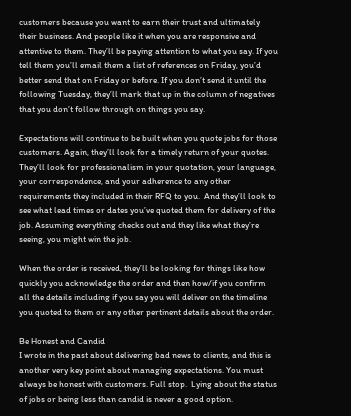customers because you want to earn their trust and ultimately their business. And people like it when you are responsive and attentive to them. They’ll be paying attention to what you say. If you tell them you’ll email them a list of references on Friday, you’d better send that on Friday or before. If you don’t send it until the following Tuesday, they’ll mark that up in the column of negatives that you don’t follow through on things you say.

Expectations will continue to be built when you quote jobs for those customers. Again, they’ll look for a timely return of your quotes. They’ll look for professionalism in your quotation, your language, your correspondence, and your adherence to any other requirements they included in their RFQ to you.  And they’ll look to see what lead times or dates you’ve quoted them for delivery of the job. Assuming everything checks out and they like what they’re seeing, you might win the job.

When the order is received, they’ll be looking for things like how quickly you acknowledge the order and then how/if you confirm all the details including if you say you will deliver on the timeline you quoted to them or any other pertinent details about the order.

Be Honest and Candid
I wrote in the past about delivering bad news to clients, and this is another very key point about managing expectations. You must always be honest with customers. Full stop.  Lying about the status of jobs or being less than candid is never a good option.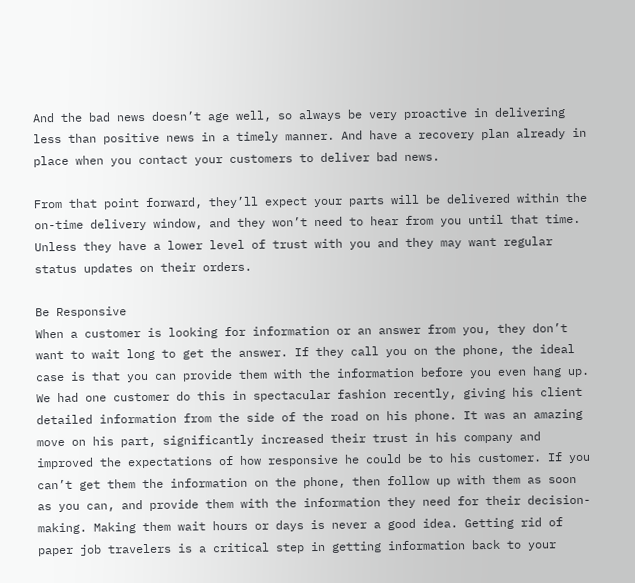And the bad news doesn’t age well, so always be very proactive in delivering less than positive news in a timely manner. And have a recovery plan already in place when you contact your customers to deliver bad news.

From that point forward, they’ll expect your parts will be delivered within the on-time delivery window, and they won’t need to hear from you until that time.  Unless they have a lower level of trust with you and they may want regular status updates on their orders.

Be Responsive
When a customer is looking for information or an answer from you, they don’t want to wait long to get the answer. If they call you on the phone, the ideal case is that you can provide them with the information before you even hang up. We had one customer do this in spectacular fashion recently, giving his client detailed information from the side of the road on his phone. It was an amazing move on his part, significantly increased their trust in his company and improved the expectations of how responsive he could be to his customer. If you can’t get them the information on the phone, then follow up with them as soon as you can, and provide them with the information they need for their decision-making. Making them wait hours or days is never a good idea. Getting rid of paper job travelers is a critical step in getting information back to your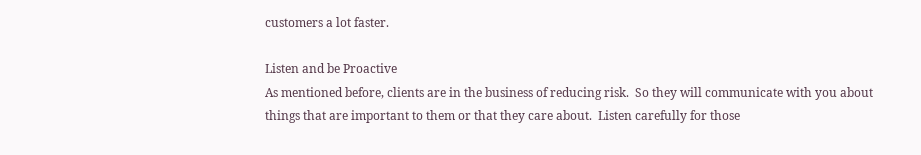customers a lot faster.

Listen and be Proactive
As mentioned before, clients are in the business of reducing risk.  So they will communicate with you about things that are important to them or that they care about.  Listen carefully for those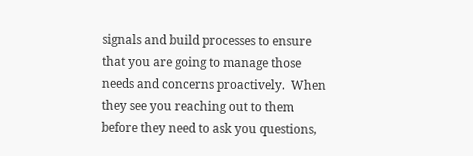signals and build processes to ensure that you are going to manage those needs and concerns proactively.  When they see you reaching out to them before they need to ask you questions,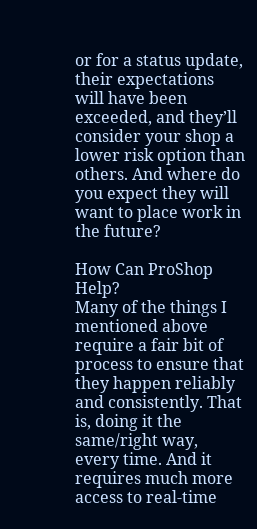or for a status update, their expectations will have been exceeded, and they’ll consider your shop a lower risk option than others. And where do you expect they will want to place work in the future?

How Can ProShop Help?
Many of the things I mentioned above require a fair bit of process to ensure that they happen reliably and consistently. That is, doing it the same/right way, every time. And it requires much more access to real-time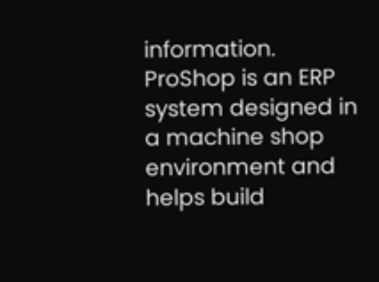information. ProShop is an ERP system designed in a machine shop environment and helps build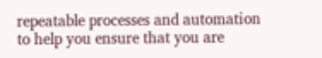repeatable processes and automation to help you ensure that you are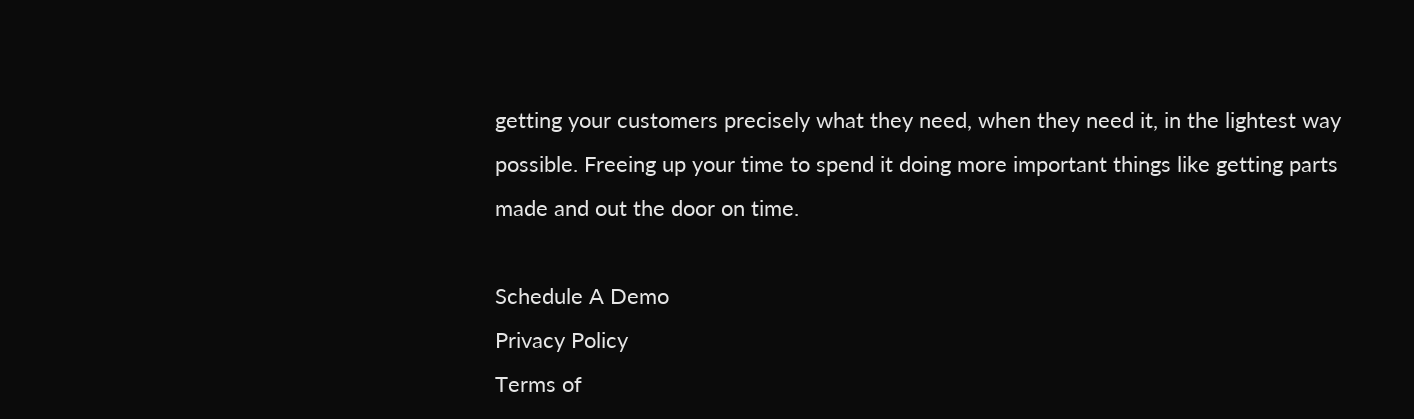getting your customers precisely what they need, when they need it, in the lightest way possible. Freeing up your time to spend it doing more important things like getting parts made and out the door on time.

Schedule A Demo
Privacy Policy
Terms of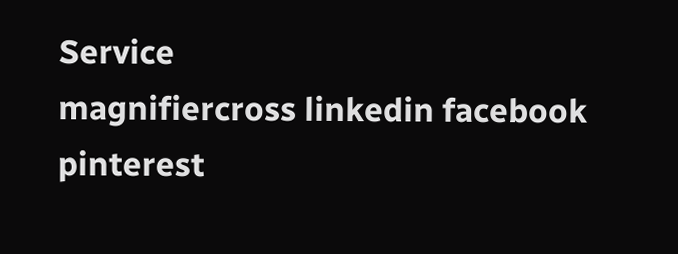Service
magnifiercross linkedin facebook pinterest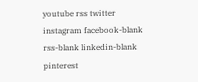youtube rss twitter instagram facebook-blank rss-blank linkedin-blank pinterest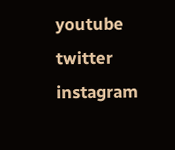youtube twitter instagram